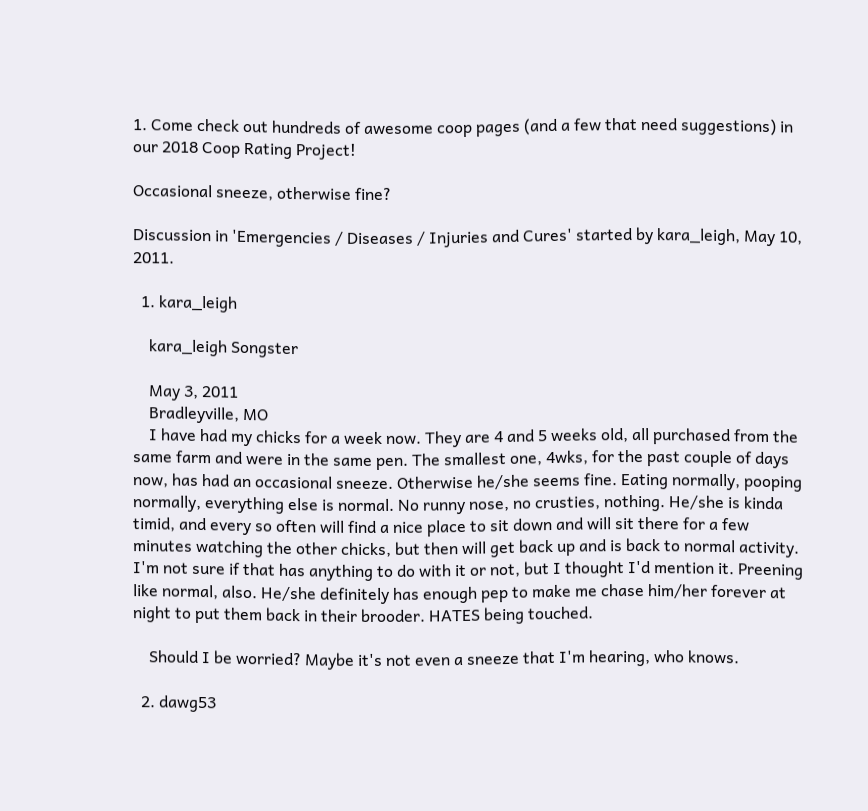1. Come check out hundreds of awesome coop pages (and a few that need suggestions) in our 2018 Coop Rating Project!

Occasional sneeze, otherwise fine?

Discussion in 'Emergencies / Diseases / Injuries and Cures' started by kara_leigh, May 10, 2011.

  1. kara_leigh

    kara_leigh Songster

    May 3, 2011
    Bradleyville, MO
    I have had my chicks for a week now. They are 4 and 5 weeks old, all purchased from the same farm and were in the same pen. The smallest one, 4wks, for the past couple of days now, has had an occasional sneeze. Otherwise he/she seems fine. Eating normally, pooping normally, everything else is normal. No runny nose, no crusties, nothing. He/she is kinda timid, and every so often will find a nice place to sit down and will sit there for a few minutes watching the other chicks, but then will get back up and is back to normal activity. I'm not sure if that has anything to do with it or not, but I thought I'd mention it. Preening like normal, also. He/she definitely has enough pep to make me chase him/her forever at night to put them back in their brooder. HATES being touched.

    Should I be worried? Maybe it's not even a sneeze that I'm hearing, who knows.

  2. dawg53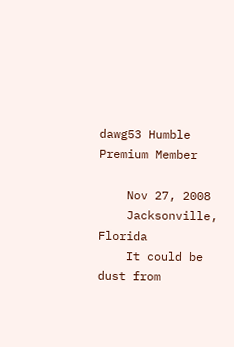dawg53 Humble Premium Member

    Nov 27, 2008
    Jacksonville, Florida
    It could be dust from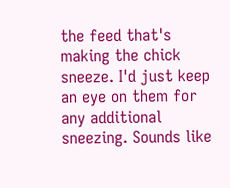the feed that's making the chick sneeze. I'd just keep an eye on them for any additional sneezing. Sounds like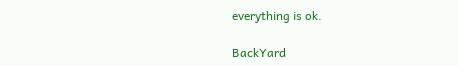everything is ok.

BackYard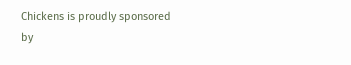Chickens is proudly sponsored by